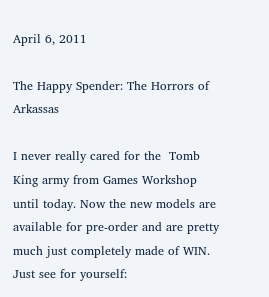April 6, 2011

The Happy Spender: The Horrors of Arkassas

I never really cared for the  Tomb King army from Games Workshop until today. Now the new models are available for pre-order and are pretty much just completely made of WIN. Just see for yourself: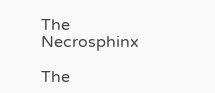The Necrosphinx

The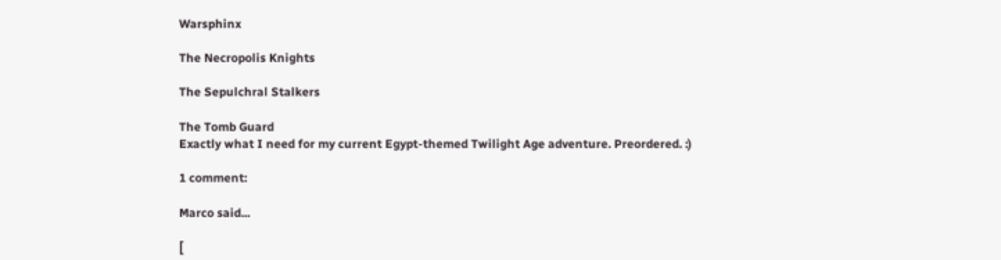Warsphinx

The Necropolis Knights

The Sepulchral Stalkers

The Tomb Guard
Exactly what I need for my current Egypt-themed Twilight Age adventure. Preordered. :)

1 comment:

Marco said...

[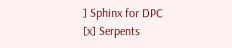] Sphinx for DPC
[x] Serpents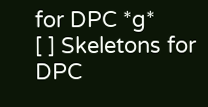for DPC *g*
[ ] Skeletons for DPC